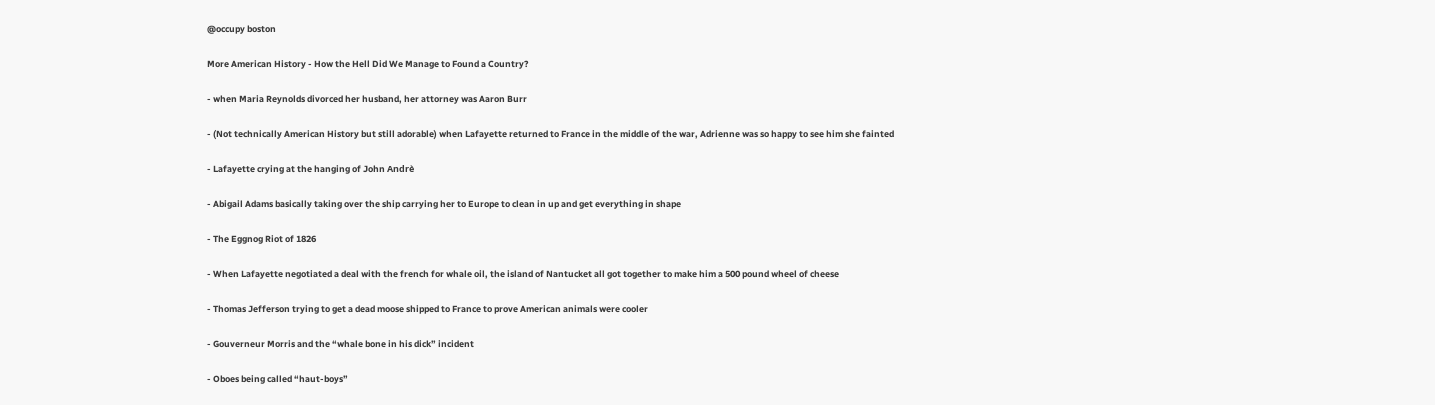@occupy boston

More American History - How the Hell Did We Manage to Found a Country?

- when Maria Reynolds divorced her husband, her attorney was Aaron Burr

- (Not technically American History but still adorable) when Lafayette returned to France in the middle of the war, Adrienne was so happy to see him she fainted

- Lafayette crying at the hanging of John Andrè

- Abigail Adams basically taking over the ship carrying her to Europe to clean in up and get everything in shape

- The Eggnog Riot of 1826

- When Lafayette negotiated a deal with the french for whale oil, the island of Nantucket all got together to make him a 500 pound wheel of cheese

- Thomas Jefferson trying to get a dead moose shipped to France to prove American animals were cooler

- Gouverneur Morris and the “whale bone in his dick” incident

- Oboes being called “haut-boys”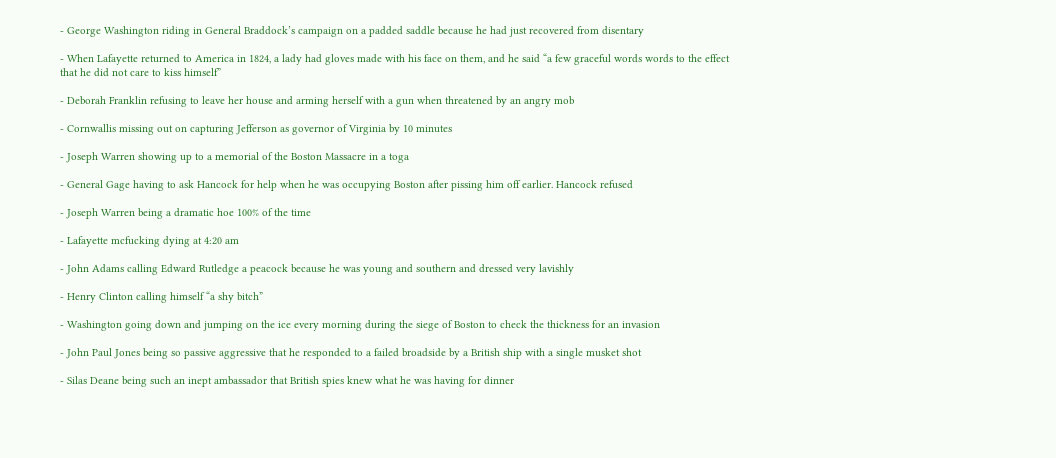- George Washington riding in General Braddock’s campaign on a padded saddle because he had just recovered from disentary

- When Lafayette returned to America in 1824, a lady had gloves made with his face on them, and he said “a few graceful words words to the effect that he did not care to kiss himself”

- Deborah Franklin refusing to leave her house and arming herself with a gun when threatened by an angry mob

- Cornwallis missing out on capturing Jefferson as governor of Virginia by 10 minutes

- Joseph Warren showing up to a memorial of the Boston Massacre in a toga

- General Gage having to ask Hancock for help when he was occupying Boston after pissing him off earlier. Hancock refused

- Joseph Warren being a dramatic hoe 100% of the time

- Lafayette mcfucking dying at 4:20 am

- John Adams calling Edward Rutledge a peacock because he was young and southern and dressed very lavishly

- Henry Clinton calling himself “a shy bitch”

- Washington going down and jumping on the ice every morning during the siege of Boston to check the thickness for an invasion

- John Paul Jones being so passive aggressive that he responded to a failed broadside by a British ship with a single musket shot

- Silas Deane being such an inept ambassador that British spies knew what he was having for dinner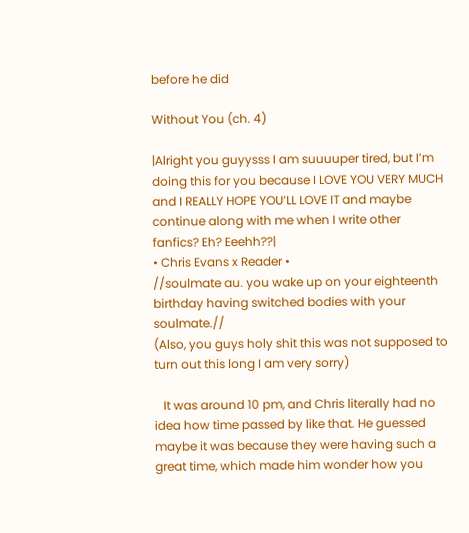before he did

Without You (ch. 4)

|Alright you guyysss I am suuuuper tired, but I’m doing this for you because I LOVE YOU VERY MUCH and I REALLY HOPE YOU’LL LOVE IT and maybe continue along with me when I write other fanfics? Eh? Eeehh??|
• Chris Evans x Reader •
//soulmate au. you wake up on your eighteenth birthday having switched bodies with your soulmate.//
(Also, you guys holy shit this was not supposed to turn out this long I am very sorry)

   It was around 10 pm, and Chris literally had no idea how time passed by like that. He guessed maybe it was because they were having such a great time, which made him wonder how you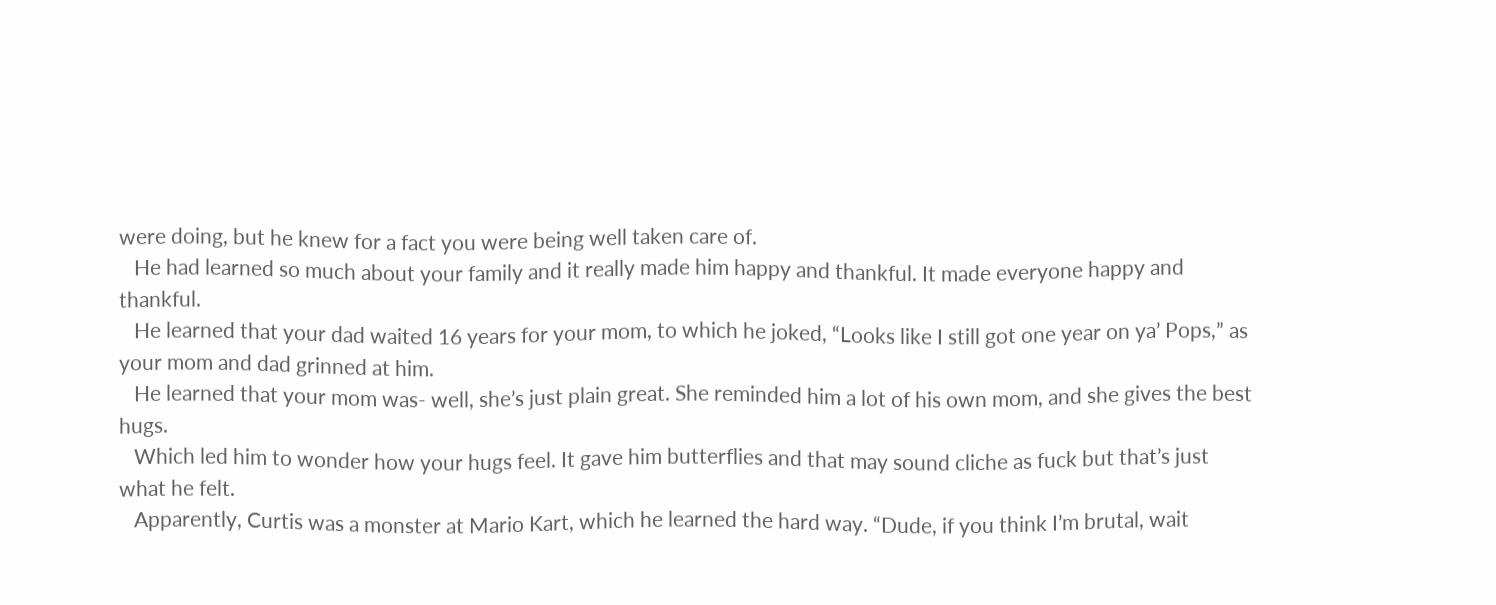were doing, but he knew for a fact you were being well taken care of.
   He had learned so much about your family and it really made him happy and thankful. It made everyone happy and thankful.
   He learned that your dad waited 16 years for your mom, to which he joked, “Looks like I still got one year on ya’ Pops,” as your mom and dad grinned at him.
   He learned that your mom was- well, she’s just plain great. She reminded him a lot of his own mom, and she gives the best hugs.
   Which led him to wonder how your hugs feel. It gave him butterflies and that may sound cliche as fuck but that’s just what he felt.
   Apparently, Curtis was a monster at Mario Kart, which he learned the hard way. “Dude, if you think I’m brutal, wait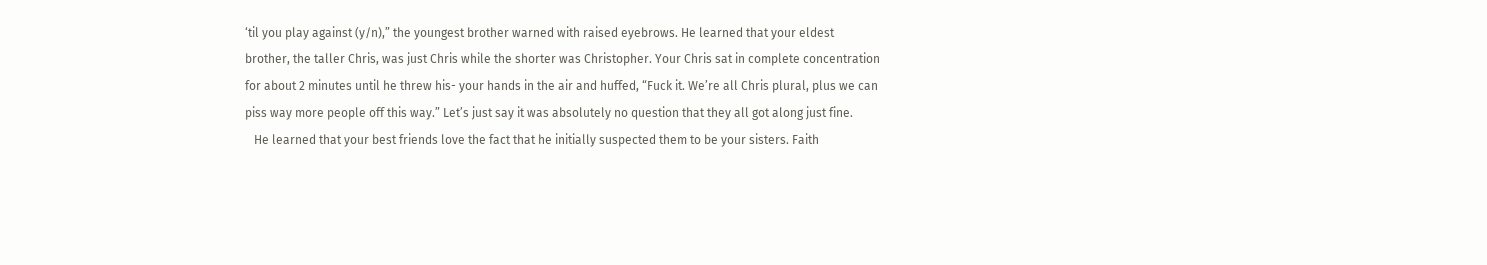‘til you play against (y/n),” the youngest brother warned with raised eyebrows. He learned that your eldest brother, the taller Chris, was just Chris while the shorter was Christopher. Your Chris sat in complete concentration for about 2 minutes until he threw his- your hands in the air and huffed, “Fuck it. We’re all Chris plural, plus we can piss way more people off this way.” Let’s just say it was absolutely no question that they all got along just fine.
   He learned that your best friends love the fact that he initially suspected them to be your sisters. Faith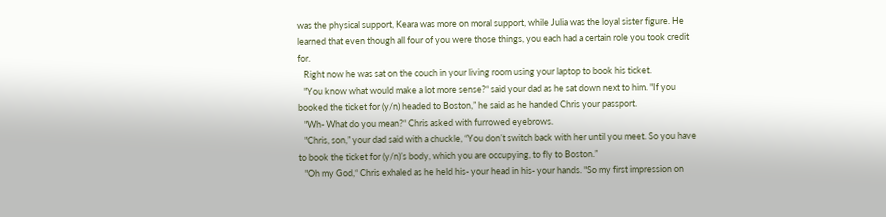was the physical support, Keara was more on moral support, while Julia was the loyal sister figure. He learned that even though all four of you were those things, you each had a certain role you took credit for.
   Right now he was sat on the couch in your living room using your laptop to book his ticket.
   "You know what would make a lot more sense?“ said your dad as he sat down next to him. "If you booked the ticket for (y/n) headed to Boston,” he said as he handed Chris your passport.
   "Wh- What do you mean?“ Chris asked with furrowed eyebrows.
   "Chris, son,” your dad said with a chuckle, “You don’t switch back with her until you meet. So you have to book the ticket for (y/n)’s body, which you are occupying, to fly to Boston.”
   "Oh my God,“ Chris exhaled as he held his- your head in his- your hands. "So my first impression on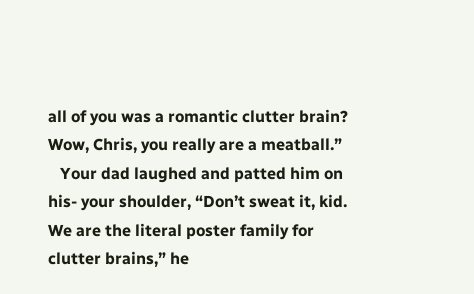all of you was a romantic clutter brain? Wow, Chris, you really are a meatball.”
   Your dad laughed and patted him on his- your shoulder, “Don’t sweat it, kid. We are the literal poster family for clutter brains,” he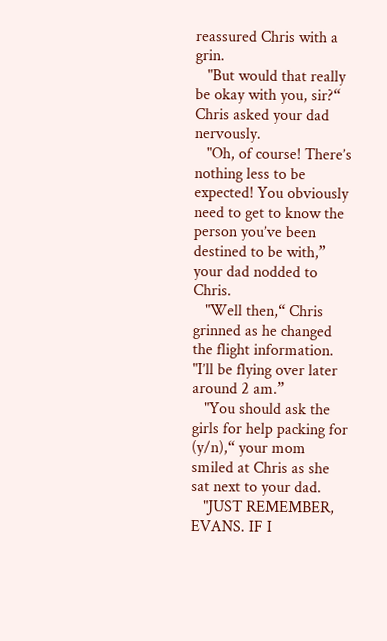reassured Chris with a grin.
   "But would that really be okay with you, sir?“ Chris asked your dad nervously.
   "Oh, of course! There’s nothing less to be expected! You obviously need to get to know the person you’ve been destined to be with,” your dad nodded to Chris.
   "Well then,“ Chris grinned as he changed the flight information. "I’ll be flying over later around 2 am.”
   "You should ask the girls for help packing for (y/n),“ your mom smiled at Chris as she sat next to your dad.
   "JUST REMEMBER, EVANS. IF I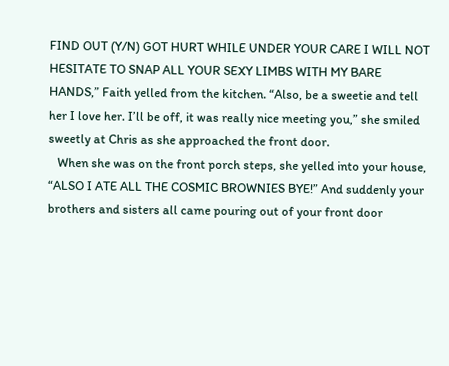FIND OUT (Y/N) GOT HURT WHILE UNDER YOUR CARE I WILL NOT HESITATE TO SNAP ALL YOUR SEXY LIMBS WITH MY BARE HANDS,” Faith yelled from the kitchen. “Also, be a sweetie and tell her I love her. I’ll be off, it was really nice meeting you,” she smiled sweetly at Chris as she approached the front door.
   When she was on the front porch steps, she yelled into your house, “ALSO I ATE ALL THE COSMIC BROWNIES BYE!” And suddenly your brothers and sisters all came pouring out of your front door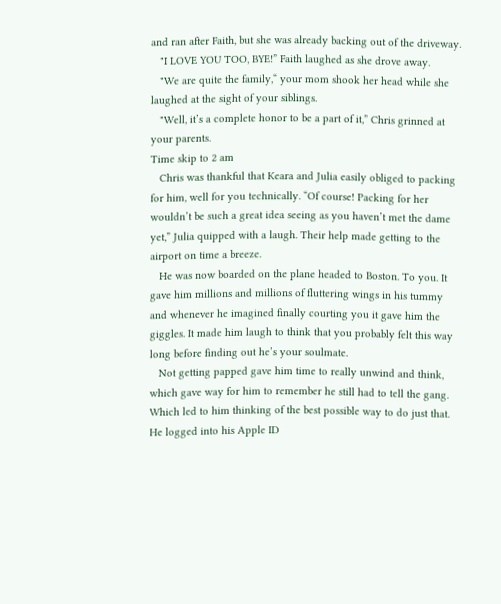and ran after Faith, but she was already backing out of the driveway.
   "I LOVE YOU TOO, BYE!” Faith laughed as she drove away.
   "We are quite the family,“ your mom shook her head while she laughed at the sight of your siblings.
   "Well, it’s a complete honor to be a part of it,” Chris grinned at your parents.
Time skip to 2 am
   Chris was thankful that Keara and Julia easily obliged to packing for him, well for you technically. “Of course! Packing for her wouldn’t be such a great idea seeing as you haven’t met the dame yet,” Julia quipped with a laugh. Their help made getting to the airport on time a breeze.
   He was now boarded on the plane headed to Boston. To you. It gave him millions and millions of fluttering wings in his tummy and whenever he imagined finally courting you it gave him the giggles. It made him laugh to think that you probably felt this way long before finding out he’s your soulmate.
   Not getting papped gave him time to really unwind and think, which gave way for him to remember he still had to tell the gang. Which led to him thinking of the best possible way to do just that. He logged into his Apple ID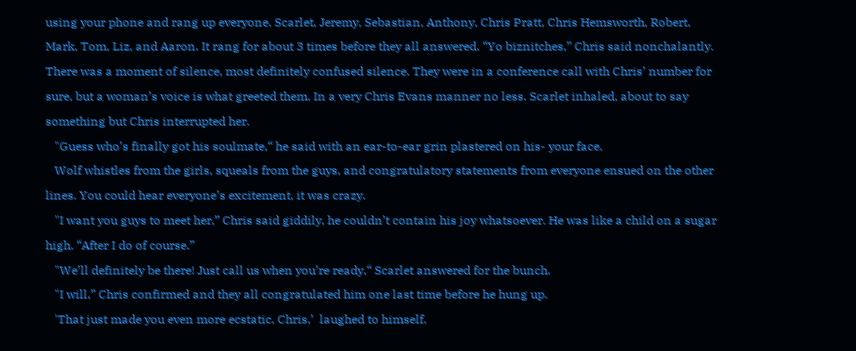using your phone and rang up everyone. Scarlet, Jeremy, Sebastian, Anthony, Chris Pratt, Chris Hemsworth, Robert, Mark, Tom, Liz, and Aaron. It rang for about 3 times before they all answered. “Yo biznitches,” Chris said nonchalantly. There was a moment of silence, most definitely confused silence. They were in a conference call with Chris’ number for sure, but a woman’s voice is what greeted them. In a very Chris Evans manner no less. Scarlet inhaled, about to say something but Chris interrupted her.
   "Guess who’s finally got his soulmate,“ he said with an ear-to-ear grin plastered on his- your face.
   Wolf whistles from the girls, squeals from the guys, and congratulatory statements from everyone ensued on the other lines. You could hear everyone’s excitement, it was crazy.
   "I want you guys to meet her,” Chris said giddily, he couldn’t contain his joy whatsoever. He was like a child on a sugar high. “After I do of course.”
   "We’ll definitely be there! Just call us when you’re ready,“ Scarlet answered for the bunch.
   "I will,” Chris confirmed and they all congratulated him one last time before he hung up.
   'That just made you even more ecstatic, Chris,’  laughed to himself.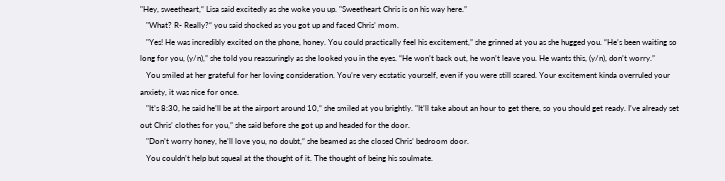"Hey, sweetheart,“ Lisa said excitedly as she woke you up. "Sweetheart Chris is on his way here.”
   "What? R- Really?“ you said shocked as you got up and faced Chris’ mom.
   "Yes! He was incredibly excited on the phone, honey. You could practically feel his excitement,” she grinned at you as she hugged you. “He’s been waiting so long for you, (y/n),” she told you reassuringly as she looked you in the eyes. “He won’t back out, he won’t leave you. He wants this, (y/n), don’t worry.”
   You smiled at her grateful for her loving consideration. You’re very ecstatic yourself, even if you were still scared. Your excitement kinda overruled your anxiety, it was nice for once.
   "It’s 8:30, he said he’ll be at the airport around 10,“ she smiled at you brightly. "It’ll take about an hour to get there, so you should get ready. I’ve already set out Chris’ clothes for you,” she said before she got up and headed for the door.
   "Don’t worry honey, he’ll love you, no doubt,“ she beamed as she closed Chris’ bedroom door.
   You couldn’t help but squeal at the thought of it. The thought of being his soulmate.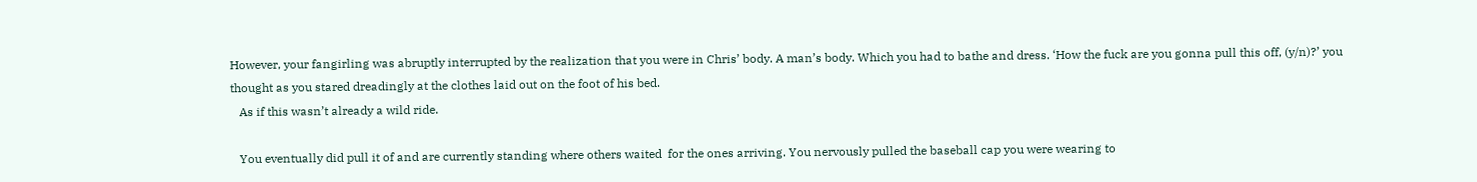However, your fangirling was abruptly interrupted by the realization that you were in Chris’ body. A man’s body. Which you had to bathe and dress. ‘How the fuck are you gonna pull this off, (y/n)?’ you thought as you stared dreadingly at the clothes laid out on the foot of his bed.
   As if this wasn’t already a wild ride.

   You eventually did pull it of and are currently standing where others waited  for the ones arriving. You nervously pulled the baseball cap you were wearing to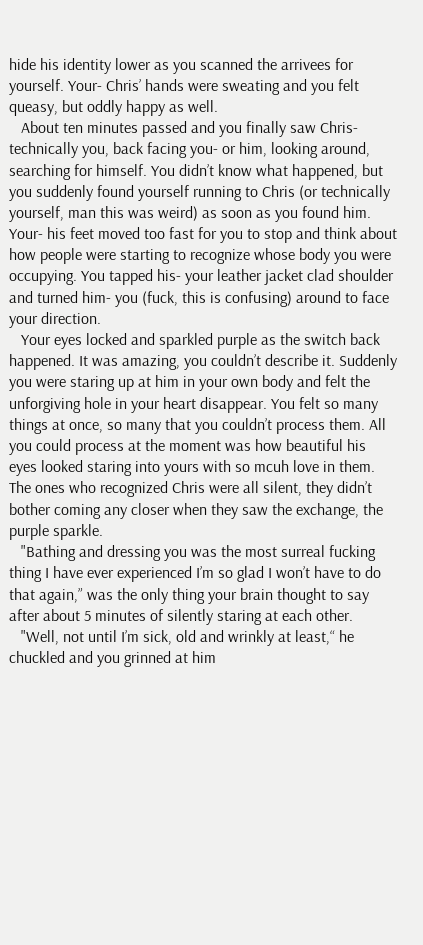hide his identity lower as you scanned the arrivees for yourself. Your- Chris’ hands were sweating and you felt queasy, but oddly happy as well.
   About ten minutes passed and you finally saw Chris- technically you, back facing you- or him, looking around, searching for himself. You didn’t know what happened, but you suddenly found yourself running to Chris (or technically yourself, man this was weird) as soon as you found him. Your- his feet moved too fast for you to stop and think about how people were starting to recognize whose body you were occupying. You tapped his- your leather jacket clad shoulder and turned him- you (fuck, this is confusing) around to face your direction.
   Your eyes locked and sparkled purple as the switch back happened. It was amazing, you couldn’t describe it. Suddenly you were staring up at him in your own body and felt the unforgiving hole in your heart disappear. You felt so many things at once, so many that you couldn’t process them. All you could process at the moment was how beautiful his eyes looked staring into yours with so mcuh love in them. The ones who recognized Chris were all silent, they didn’t bother coming any closer when they saw the exchange, the purple sparkle.
   "Bathing and dressing you was the most surreal fucking thing I have ever experienced I’m so glad I won’t have to do that again,” was the only thing your brain thought to say after about 5 minutes of silently staring at each other.
   "Well, not until I’m sick, old and wrinkly at least,“ he chuckled and you grinned at him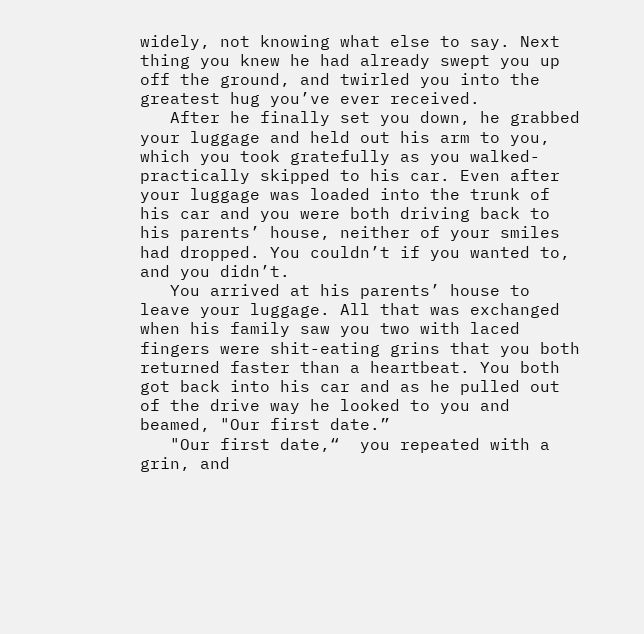widely, not knowing what else to say. Next thing you knew he had already swept you up off the ground, and twirled you into the greatest hug you’ve ever received.
   After he finally set you down, he grabbed your luggage and held out his arm to you, which you took gratefully as you walked- practically skipped to his car. Even after your luggage was loaded into the trunk of his car and you were both driving back to his parents’ house, neither of your smiles had dropped. You couldn’t if you wanted to, and you didn’t.
   You arrived at his parents’ house to leave your luggage. All that was exchanged when his family saw you two with laced fingers were shit-eating grins that you both returned faster than a heartbeat. You both got back into his car and as he pulled out of the drive way he looked to you and beamed, "Our first date.”
   "Our first date,“  you repeated with a grin, and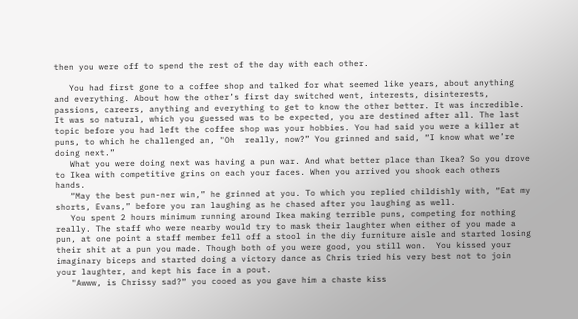then you were off to spend the rest of the day with each other.

   You had first gone to a coffee shop and talked for what seemed like years, about anything and everything. About how the other’s first day switched went, interests, disinterests, passions, careers, anything and everything to get to know the other better. It was incredible. It was so natural, which you guessed was to be expected, you are destined after all. The last topic before you had left the coffee shop was your hobbies. You had said you were a killer at puns, to which he challenged an, "Oh  really, now?” You grinned and said, “I know what we’re doing next.”
   What you were doing next was having a pun war. And what better place than Ikea? So you drove to Ikea with competitive grins on each your faces. When you arrived you shook each others hands.
   “May the best pun-ner win,” he grinned at you. To which you replied childishly with, “Eat my shorts, Evans,” before you ran laughing as he chased after you laughing as well.
   You spent 2 hours minimum running around Ikea making terrible puns, competing for nothing really. The staff who were nearby would try to mask their laughter when either of you made a pun, at one point a staff member fell off a stool in the diy furniture aisle and started losing their shit at a pun you made. Though both of you were good, you still won.  You kissed your imaginary biceps and started doing a victory dance as Chris tried his very best not to join your laughter, and kept his face in a pout.
   "Awww, is Chrissy sad?“ you cooed as you gave him a chaste kiss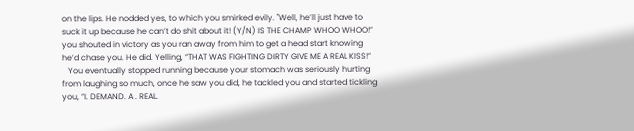on the lips. He nodded yes, to which you smirked evily. "Well, he’ll just have to suck it up because he can’t do shit about it! (Y/N) IS THE CHAMP WHOO WHOO!” you shouted in victory as you ran away from him to get a head start knowing he’d chase you. He did. Yelling, “THAT WAS FIGHTING DIRTY GIVE ME A REAL KISS!”
   You eventually stopped running because your stomach was seriously hurting from laughing so much, once he saw you did, he tackled you and started tickling you, ”I. DEMAND. A . REAL.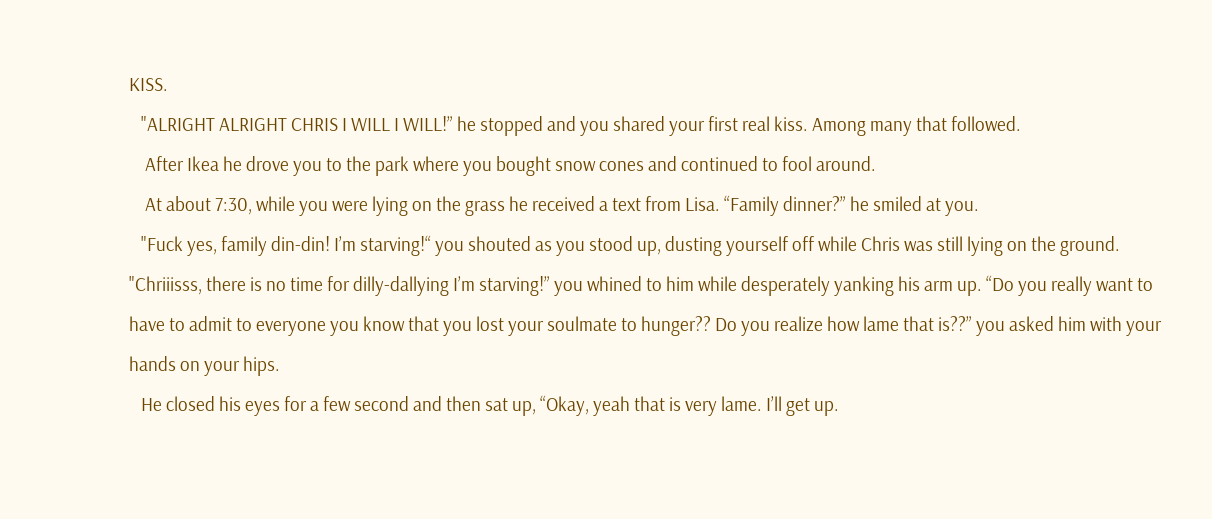KISS.
   "ALRIGHT ALRIGHT CHRIS I WILL I WILL!” he stopped and you shared your first real kiss. Among many that followed.
    After Ikea he drove you to the park where you bought snow cones and continued to fool around.
    At about 7:30, while you were lying on the grass he received a text from Lisa. “Family dinner?” he smiled at you.
   "Fuck yes, family din-din! I’m starving!“ you shouted as you stood up, dusting yourself off while Chris was still lying on the ground. "Chriiisss, there is no time for dilly-dallying I’m starving!” you whined to him while desperately yanking his arm up. “Do you really want to have to admit to everyone you know that you lost your soulmate to hunger?? Do you realize how lame that is??” you asked him with your hands on your hips.
   He closed his eyes for a few second and then sat up, “Okay, yeah that is very lame. I’ll get up.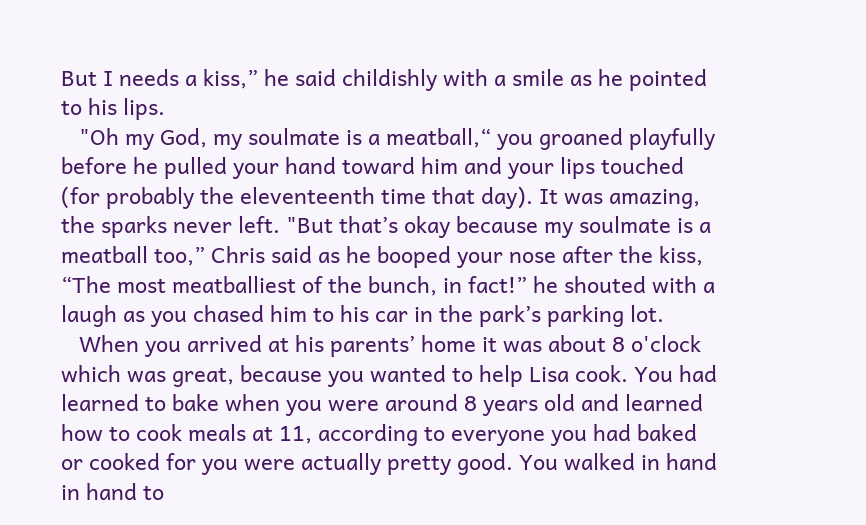But I needs a kiss,” he said childishly with a smile as he pointed to his lips.
   "Oh my God, my soulmate is a meatball,“ you groaned playfully before he pulled your hand toward him and your lips touched (for probably the eleventeenth time that day). It was amazing, the sparks never left. "But that’s okay because my soulmate is a meatball too,” Chris said as he booped your nose after the kiss, “The most meatballiest of the bunch, in fact!” he shouted with a laugh as you chased him to his car in the park’s parking lot.
   When you arrived at his parents’ home it was about 8 o'clock which was great, because you wanted to help Lisa cook. You had learned to bake when you were around 8 years old and learned how to cook meals at 11, according to everyone you had baked or cooked for you were actually pretty good. You walked in hand in hand to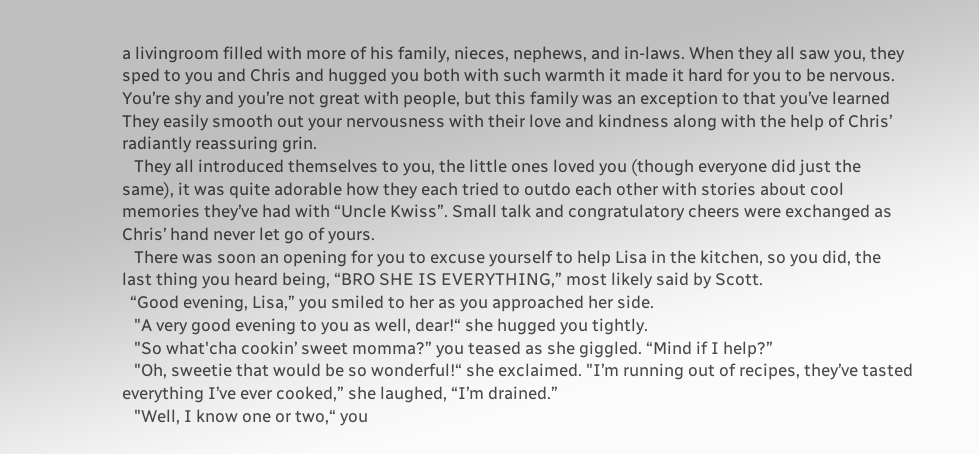a livingroom filled with more of his family, nieces, nephews, and in-laws. When they all saw you, they sped to you and Chris and hugged you both with such warmth it made it hard for you to be nervous. You’re shy and you’re not great with people, but this family was an exception to that you’ve learned They easily smooth out your nervousness with their love and kindness along with the help of Chris’ radiantly reassuring grin.
   They all introduced themselves to you, the little ones loved you (though everyone did just the same), it was quite adorable how they each tried to outdo each other with stories about cool memories they’ve had with “Uncle Kwiss”. Small talk and congratulatory cheers were exchanged as Chris’ hand never let go of yours.
   There was soon an opening for you to excuse yourself to help Lisa in the kitchen, so you did, the last thing you heard being, “BRO SHE IS EVERYTHING,” most likely said by Scott.
  “Good evening, Lisa,” you smiled to her as you approached her side.
   "A very good evening to you as well, dear!“ she hugged you tightly.
   "So what'cha cookin’ sweet momma?” you teased as she giggled. “Mind if I help?”
   "Oh, sweetie that would be so wonderful!“ she exclaimed. "I’m running out of recipes, they’ve tasted everything I’ve ever cooked,” she laughed, “I’m drained.”
   "Well, I know one or two,“ you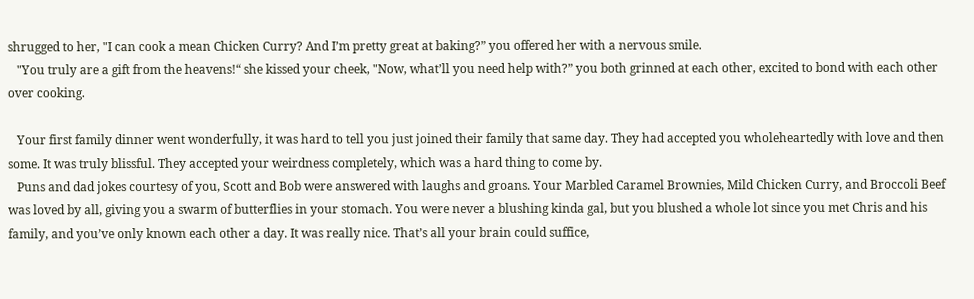shrugged to her, "I can cook a mean Chicken Curry? And I’m pretty great at baking?” you offered her with a nervous smile.
   "You truly are a gift from the heavens!“ she kissed your cheek, "Now, what’ll you need help with?” you both grinned at each other, excited to bond with each other over cooking.

   Your first family dinner went wonderfully, it was hard to tell you just joined their family that same day. They had accepted you wholeheartedly with love and then some. It was truly blissful. They accepted your weirdness completely, which was a hard thing to come by.
   Puns and dad jokes courtesy of you, Scott and Bob were answered with laughs and groans. Your Marbled Caramel Brownies, Mild Chicken Curry, and Broccoli Beef was loved by all, giving you a swarm of butterflies in your stomach. You were never a blushing kinda gal, but you blushed a whole lot since you met Chris and his family, and you’ve only known each other a day. It was really nice. That’s all your brain could suffice,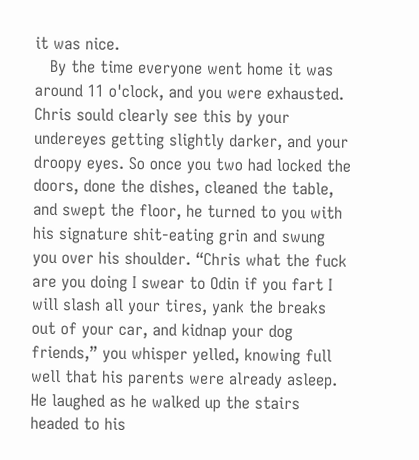it was nice.
   By the time everyone went home it was around 11 o'clock, and you were exhausted. Chris sould clearly see this by your undereyes getting slightly darker, and your droopy eyes. So once you two had locked the doors, done the dishes, cleaned the table, and swept the floor, he turned to you with his signature shit-eating grin and swung you over his shoulder. “Chris what the fuck are you doing I swear to Odin if you fart I will slash all your tires, yank the breaks out of your car, and kidnap your dog friends,” you whisper yelled, knowing full well that his parents were already asleep. He laughed as he walked up the stairs headed to his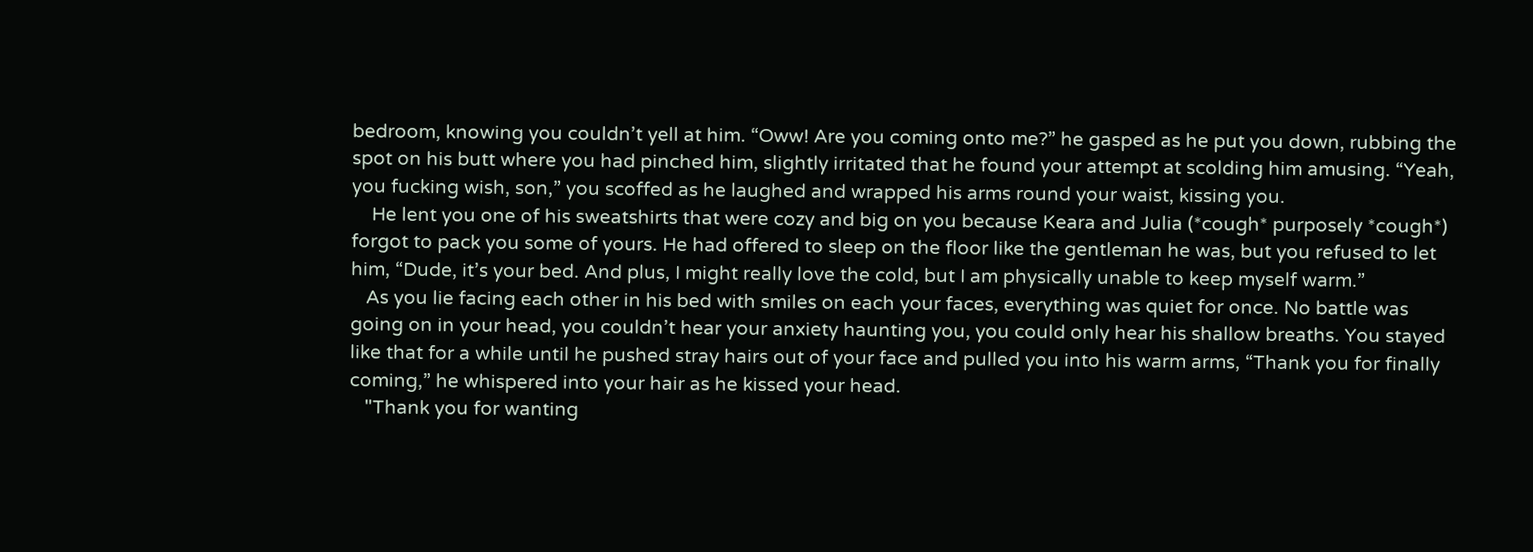bedroom, knowing you couldn’t yell at him. “Oww! Are you coming onto me?” he gasped as he put you down, rubbing the spot on his butt where you had pinched him, slightly irritated that he found your attempt at scolding him amusing. “Yeah, you fucking wish, son,” you scoffed as he laughed and wrapped his arms round your waist, kissing you.
    He lent you one of his sweatshirts that were cozy and big on you because Keara and Julia (*cough* purposely *cough*) forgot to pack you some of yours. He had offered to sleep on the floor like the gentleman he was, but you refused to let him, “Dude, it’s your bed. And plus, I might really love the cold, but I am physically unable to keep myself warm.”
   As you lie facing each other in his bed with smiles on each your faces, everything was quiet for once. No battle was going on in your head, you couldn’t hear your anxiety haunting you, you could only hear his shallow breaths. You stayed like that for a while until he pushed stray hairs out of your face and pulled you into his warm arms, “Thank you for finally coming,” he whispered into your hair as he kissed your head.
   "Thank you for wanting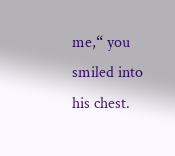me,“ you smiled into his chest.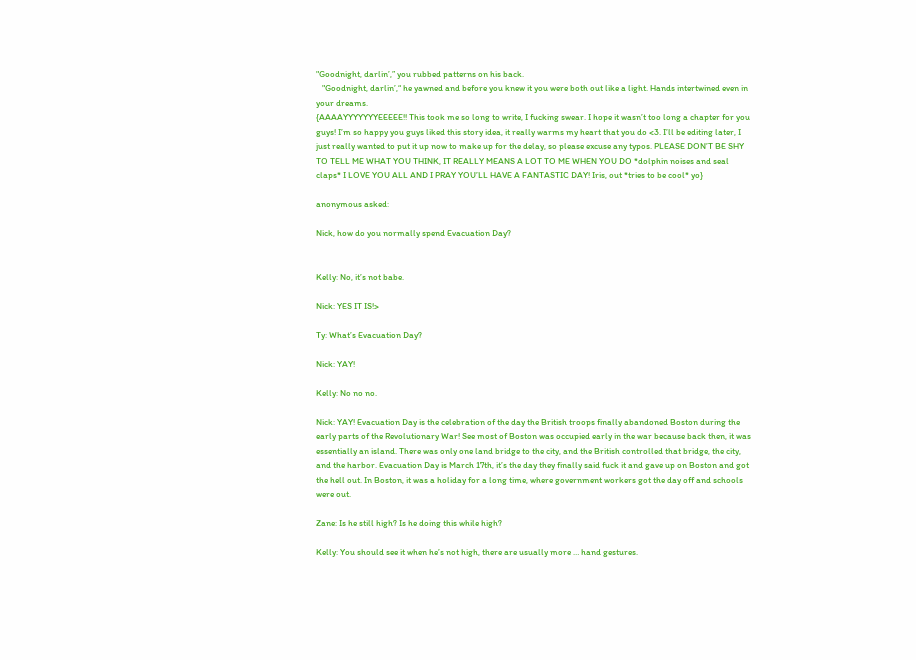"Goodnight, darlin’,” you rubbed patterns on his back.
   "Goodnight, darlin’,“ he yawned and before you knew it you were both out like a light. Hands intertwined even in your dreams.
{AAAAYYYYYYYEEEEE!! This took me so long to write, I fucking swear. I hope it wasn’t too long a chapter for you guys! I’m so happy you guys liked this story idea, it really warms my heart that you do <3. I’ll be editing later, I just really wanted to put it up now to make up for the delay, so please excuse any typos. PLEASE DON’T BE SHY TO TELL ME WHAT YOU THINK, IT REALLY MEANS A LOT TO ME WHEN YOU DO *dolphin noises and seal claps* I LOVE YOU ALL AND I PRAY YOU’LL HAVE A FANTASTIC DAY! Iris, out *tries to be cool* yo}

anonymous asked:

Nick, how do you normally spend Evacuation Day?


Kelly: No, it’s not babe.

Nick: YES IT IS!>

Ty: What’s Evacuation Day?

Nick: YAY!

Kelly: No no no.

Nick: YAY! Evacuation Day is the celebration of the day the British troops finally abandoned Boston during the early parts of the Revolutionary War! See most of Boston was occupied early in the war because back then, it was essentially an island. There was only one land bridge to the city, and the British controlled that bridge, the city, and the harbor. Evacuation Day is March 17th, it’s the day they finally said fuck it and gave up on Boston and got the hell out. In Boston, it was a holiday for a long time, where government workers got the day off and schools were out.

Zane: Is he still high? Is he doing this while high?

Kelly: You should see it when he’s not high, there are usually more … hand gestures.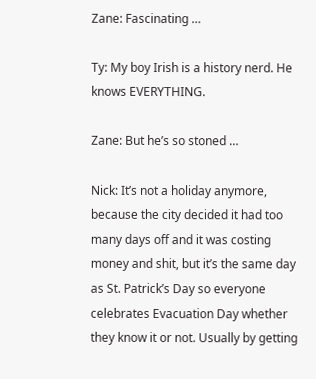Zane: Fascinating …

Ty: My boy Irish is a history nerd. He knows EVERYTHING.

Zane: But he’s so stoned …

Nick: It’s not a holiday anymore, because the city decided it had too many days off and it was costing money and shit, but it’s the same day as St. Patrick’s Day so everyone celebrates Evacuation Day whether they know it or not. Usually by getting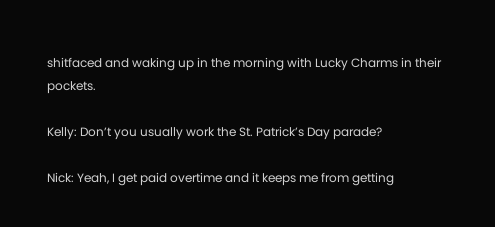shitfaced and waking up in the morning with Lucky Charms in their pockets.

Kelly: Don’t you usually work the St. Patrick’s Day parade?

Nick: Yeah, I get paid overtime and it keeps me from getting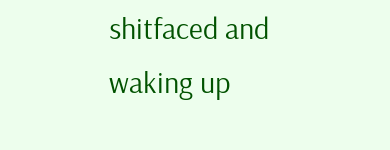shitfaced and waking up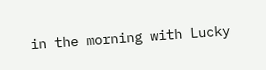in the morning with Lucky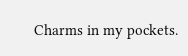Charms in my pockets.